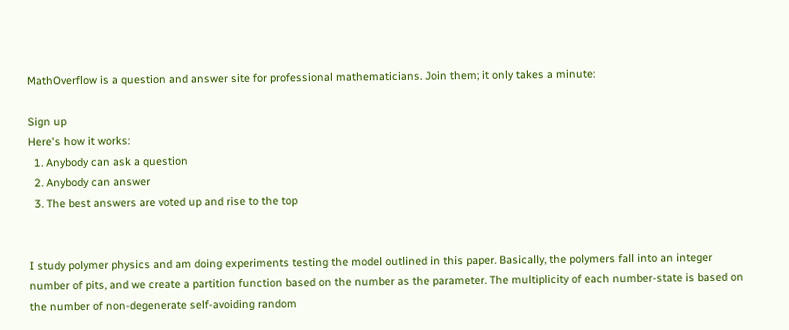MathOverflow is a question and answer site for professional mathematicians. Join them; it only takes a minute:

Sign up
Here's how it works:
  1. Anybody can ask a question
  2. Anybody can answer
  3. The best answers are voted up and rise to the top


I study polymer physics and am doing experiments testing the model outlined in this paper. Basically, the polymers fall into an integer number of pits, and we create a partition function based on the number as the parameter. The multiplicity of each number-state is based on the number of non-degenerate self-avoiding random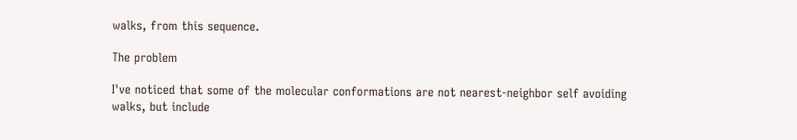walks, from this sequence.

The problem

I've noticed that some of the molecular conformations are not nearest-neighbor self avoiding walks, but include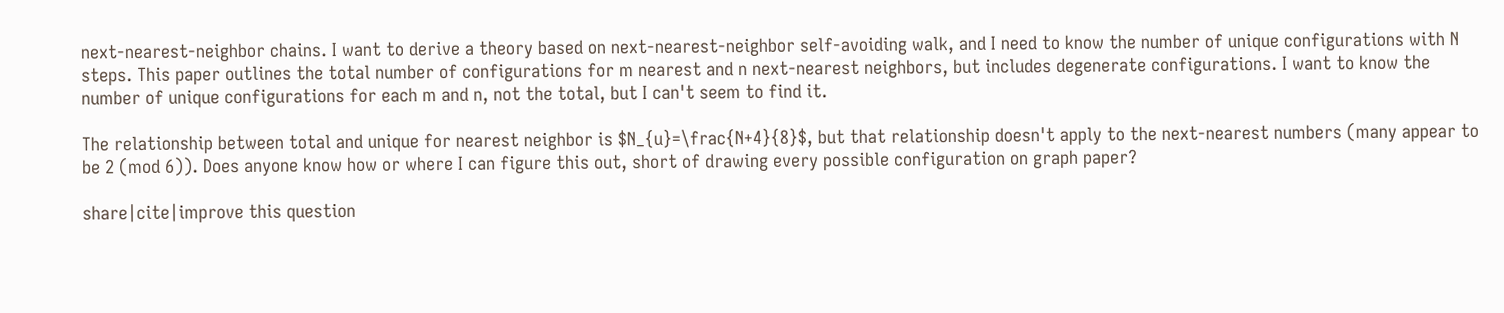next-nearest-neighbor chains. I want to derive a theory based on next-nearest-neighbor self-avoiding walk, and I need to know the number of unique configurations with N steps. This paper outlines the total number of configurations for m nearest and n next-nearest neighbors, but includes degenerate configurations. I want to know the number of unique configurations for each m and n, not the total, but I can't seem to find it.

The relationship between total and unique for nearest neighbor is $N_{u}=\frac{N+4}{8}$, but that relationship doesn't apply to the next-nearest numbers (many appear to be 2 (mod 6)). Does anyone know how or where I can figure this out, short of drawing every possible configuration on graph paper?

share|cite|improve this question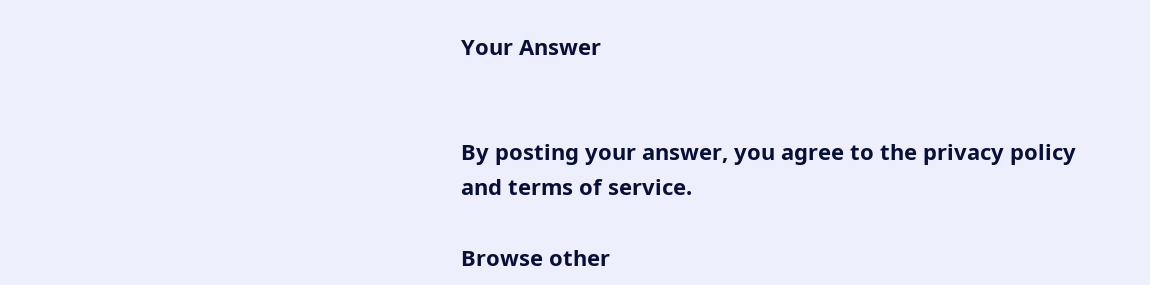Your Answer


By posting your answer, you agree to the privacy policy and terms of service.

Browse other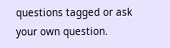questions tagged or ask your own question.